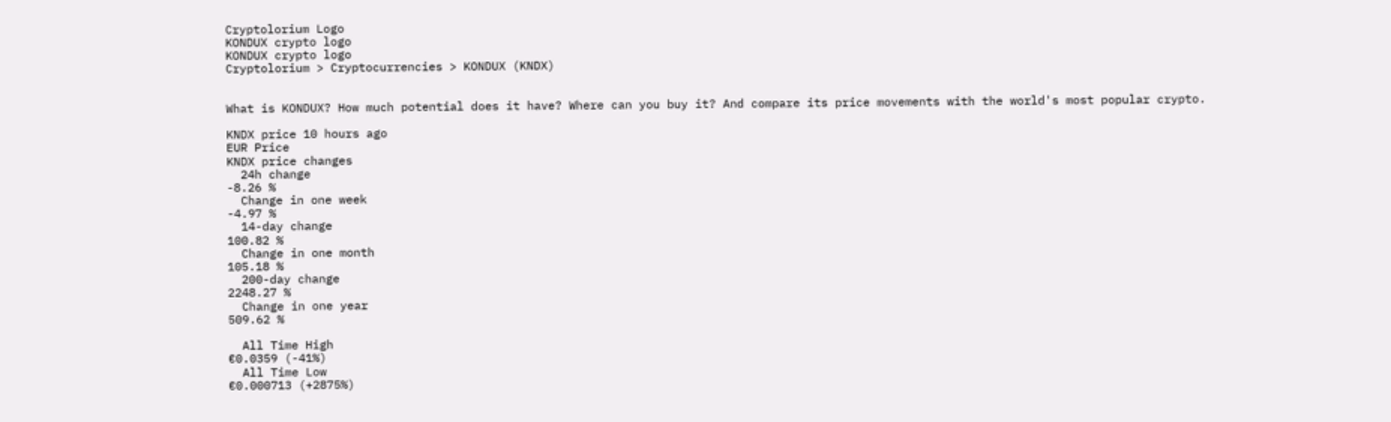Cryptolorium Logo
KONDUX crypto logo
KONDUX crypto logo
Cryptolorium > Cryptocurrencies > KONDUX (KNDX)


What is KONDUX? How much potential does it have? Where can you buy it? And compare its price movements with the world's most popular crypto.

KNDX price 10 hours ago
EUR Price
KNDX price changes
  24h change
-8.26 %
  Change in one week
-4.97 %
  14-day change
100.82 %
  Change in one month
105.18 %
  200-day change
2248.27 %
  Change in one year
509.62 %

  All Time High
€0.0359 (-41%)
  All Time Low
€0.000713 (+2875%)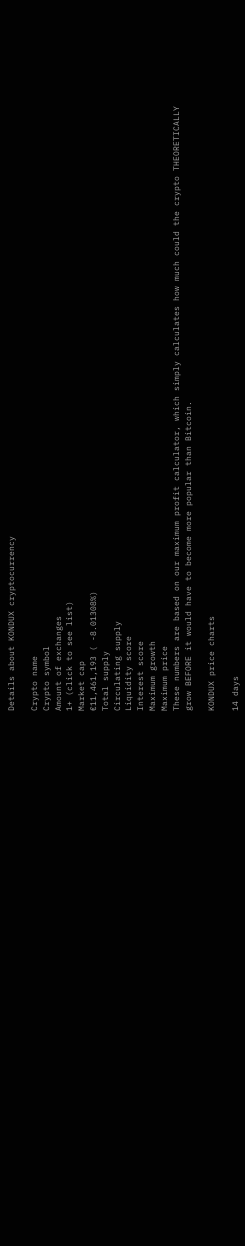Details about KONDUX cryptocurrency

Crypto name
Crypto symbol
Amount of exchanges
1+ (click to see list)
Market cap
€11,461,193 ( -8.01308%)
Total supply
Circulating supply
Liquidity score
Interest score
Maximum growth
Maximum price
These numbers are based on our maximum profit calculator, which simply calculates how much could the crypto THEORETICALLY grow BEFORE it would have to become more popular than Bitcoin.

KONDUX price charts

14 days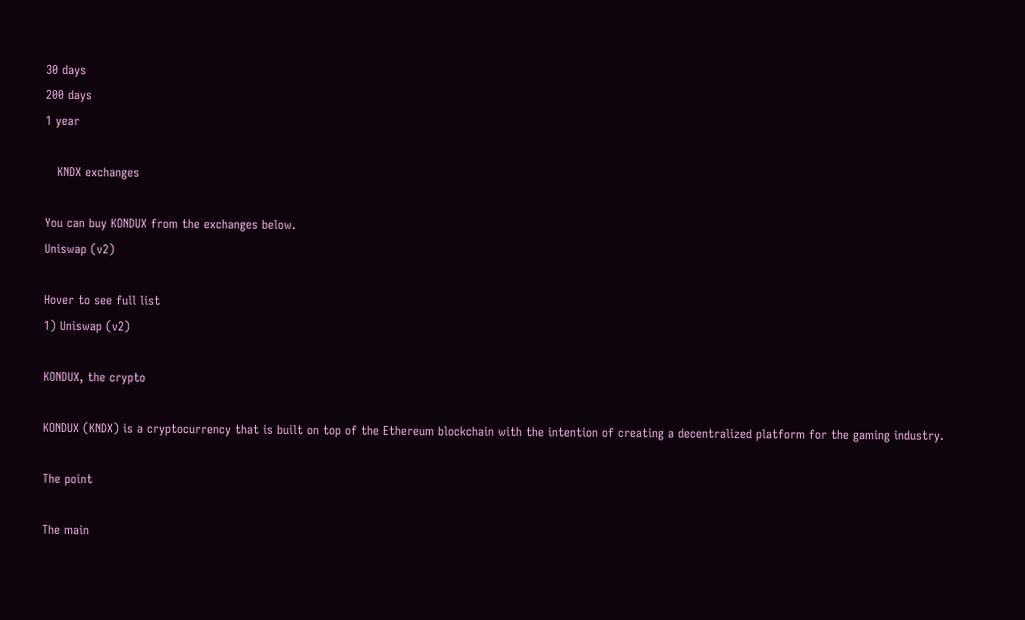30 days
200 days
1 year

   KNDX exchanges

You can buy KONDUX from the exchanges below.
Uniswap (v2)

Hover to see full list
1) Uniswap (v2)

KONDUX, the crypto

KONDUX (KNDX) is a cryptocurrency that is built on top of the Ethereum blockchain with the intention of creating a decentralized platform for the gaming industry.

The point

The main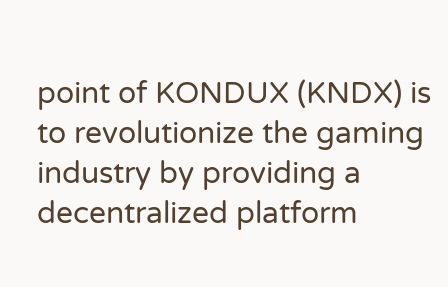point of KONDUX (KNDX) is to revolutionize the gaming industry by providing a decentralized platform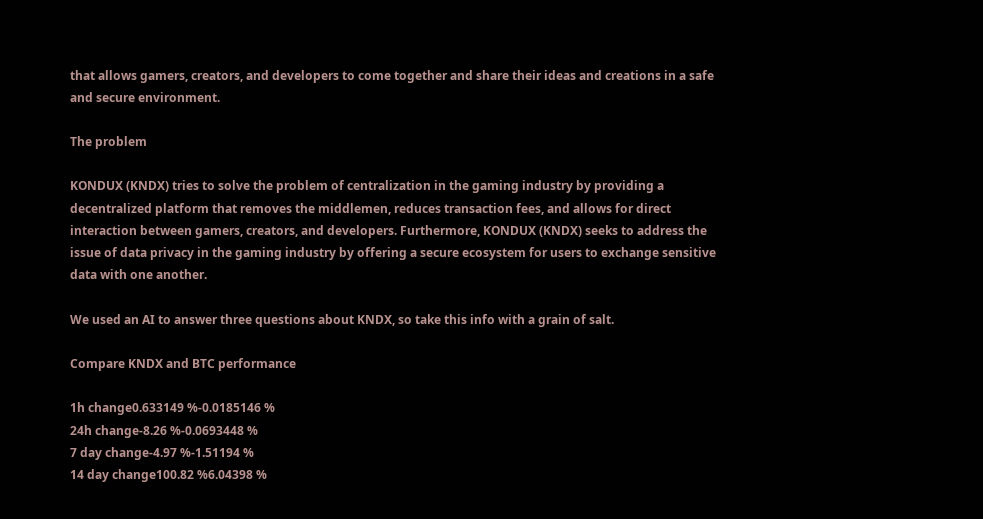that allows gamers, creators, and developers to come together and share their ideas and creations in a safe and secure environment.

The problem

KONDUX (KNDX) tries to solve the problem of centralization in the gaming industry by providing a decentralized platform that removes the middlemen, reduces transaction fees, and allows for direct interaction between gamers, creators, and developers. Furthermore, KONDUX (KNDX) seeks to address the issue of data privacy in the gaming industry by offering a secure ecosystem for users to exchange sensitive data with one another.

We used an AI to answer three questions about KNDX, so take this info with a grain of salt.

Compare KNDX and BTC performance

1h change0.633149 %-0.0185146 %
24h change-8.26 %-0.0693448 %
7 day change-4.97 %-1.51194 %
14 day change100.82 %6.04398 %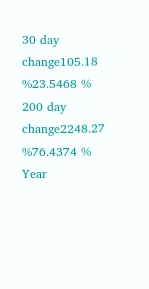30 day change105.18 %23.5468 %
200 day change2248.27 %76.4374 %
Year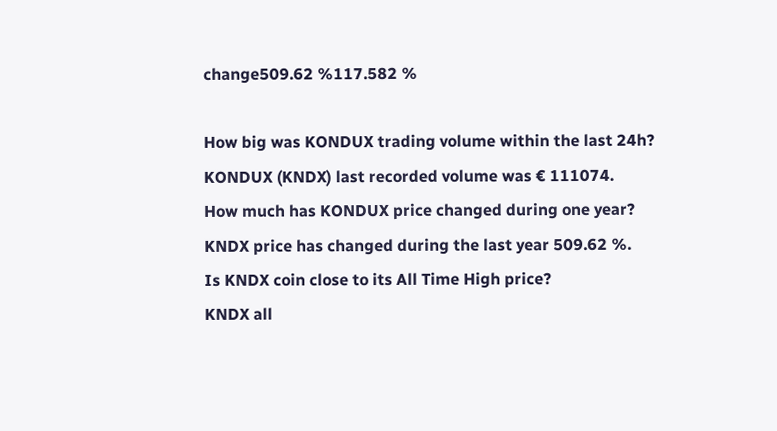change509.62 %117.582 %

How big was KONDUX trading volume within the last 24h?
KONDUX (KNDX) last recorded volume was € 111074.
How much has KONDUX price changed during one year?
KNDX price has changed during the last year 509.62 %.
Is KNDX coin close to its All Time High price?
KNDX all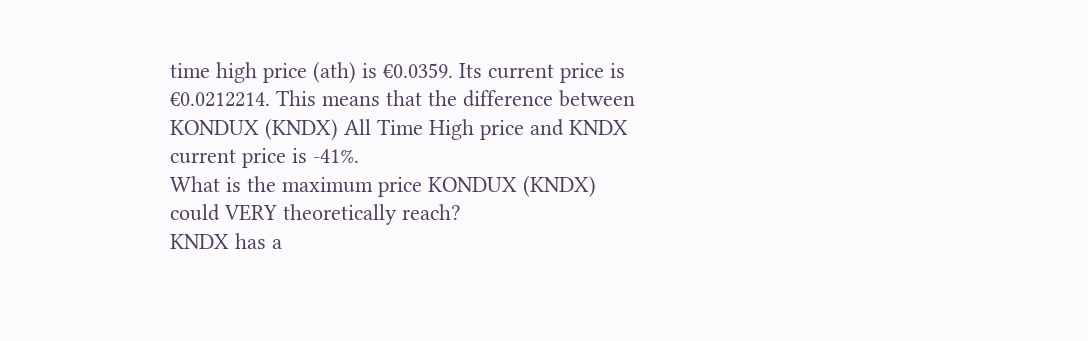time high price (ath) is €0.0359. Its current price is €0.0212214. This means that the difference between KONDUX (KNDX) All Time High price and KNDX current price is -41%.
What is the maximum price KONDUX (KNDX) could VERY theoretically reach?
KNDX has a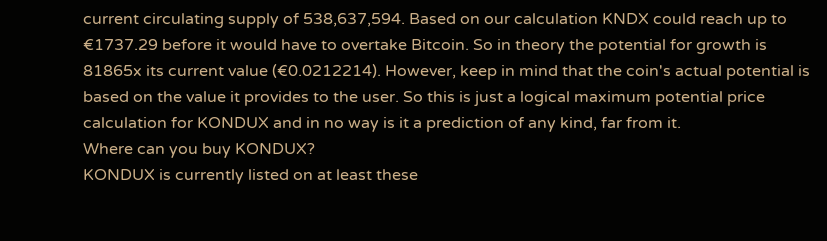current circulating supply of 538,637,594. Based on our calculation KNDX could reach up to €1737.29 before it would have to overtake Bitcoin. So in theory the potential for growth is 81865x its current value (€0.0212214). However, keep in mind that the coin's actual potential is based on the value it provides to the user. So this is just a logical maximum potential price calculation for KONDUX and in no way is it a prediction of any kind, far from it.
Where can you buy KONDUX?
KONDUX is currently listed on at least these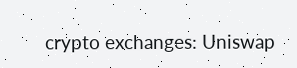crypto exchanges: Uniswap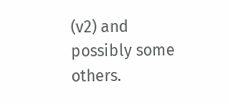(v2) and possibly some others.